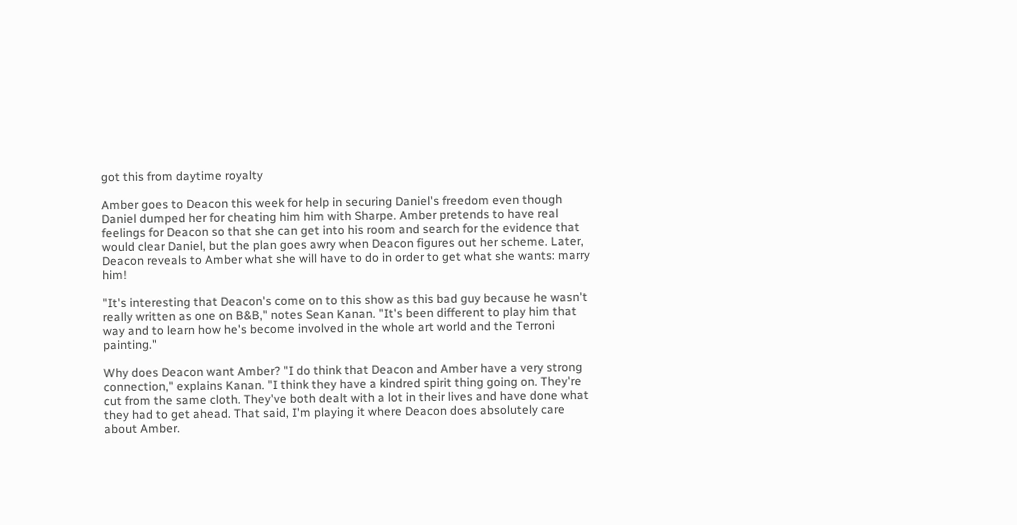got this from daytime royalty

Amber goes to Deacon this week for help in securing Daniel's freedom even though Daniel dumped her for cheating him him with Sharpe. Amber pretends to have real feelings for Deacon so that she can get into his room and search for the evidence that would clear Daniel, but the plan goes awry when Deacon figures out her scheme. Later, Deacon reveals to Amber what she will have to do in order to get what she wants: marry him!

"It's interesting that Deacon's come on to this show as this bad guy because he wasn't really written as one on B&B," notes Sean Kanan. "It's been different to play him that way and to learn how he's become involved in the whole art world and the Terroni painting."

Why does Deacon want Amber? "I do think that Deacon and Amber have a very strong connection," explains Kanan. "I think they have a kindred spirit thing going on. They're cut from the same cloth. They've both dealt with a lot in their lives and have done what they had to get ahead. That said, I'm playing it where Deacon does absolutely care about Amber.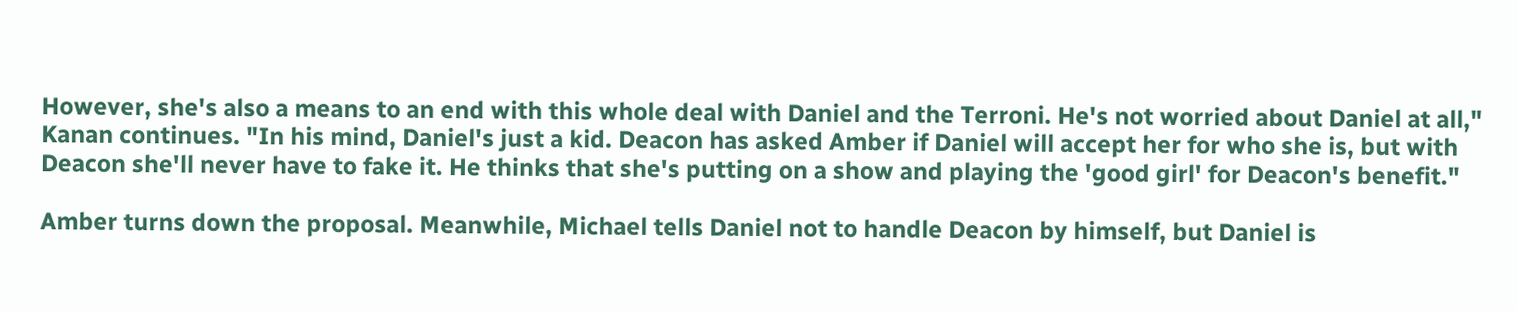However, she's also a means to an end with this whole deal with Daniel and the Terroni. He's not worried about Daniel at all," Kanan continues. "In his mind, Daniel's just a kid. Deacon has asked Amber if Daniel will accept her for who she is, but with Deacon she'll never have to fake it. He thinks that she's putting on a show and playing the 'good girl' for Deacon's benefit."

Amber turns down the proposal. Meanwhile, Michael tells Daniel not to handle Deacon by himself, but Daniel is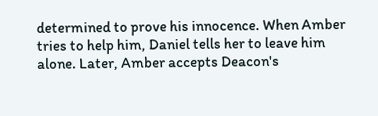determined to prove his innocence. When Amber tries to help him, Daniel tells her to leave him alone. Later, Amber accepts Deacon's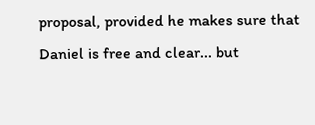proposal, provided he makes sure that Daniel is free and clear... but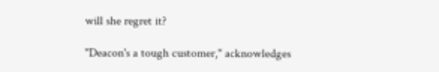will she regret it?

"Deacon's a tough customer," acknowledges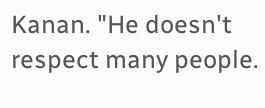Kanan. "He doesn't respect many people.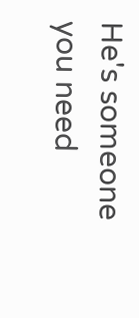He's someone you need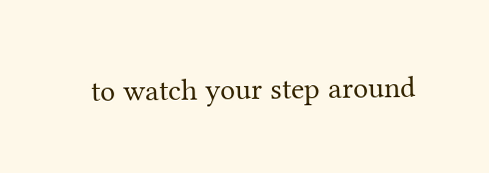to watch your step around